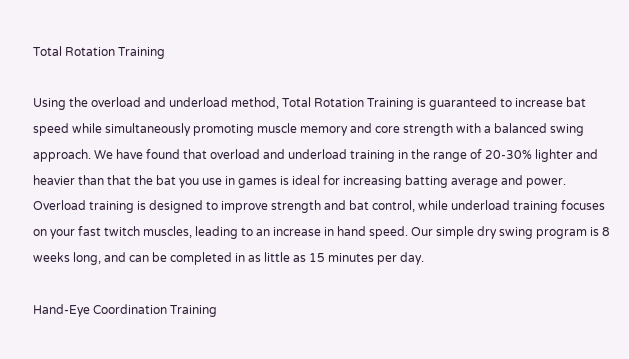Total Rotation Training

Using the overload and underload method, Total Rotation Training is guaranteed to increase bat speed while simultaneously promoting muscle memory and core strength with a balanced swing approach. We have found that overload and underload training in the range of 20-30% lighter and heavier than that the bat you use in games is ideal for increasing batting average and power. Overload training is designed to improve strength and bat control, while underload training focuses on your fast twitch muscles, leading to an increase in hand speed. Our simple dry swing program is 8 weeks long, and can be completed in as little as 15 minutes per day.

Hand-Eye Coordination Training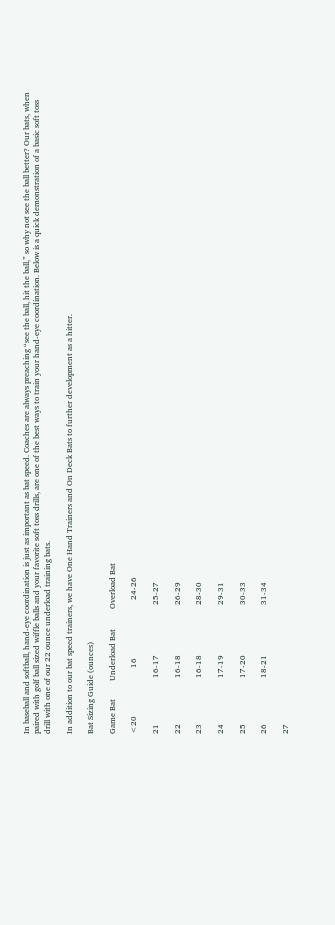In baseball and softball, hand-eye coordination is just as important as bat speed. Coaches are always preaching “see the ball, hit the ball,” so why not see the ball better? Our bats, when paired with golf ball sized wiffle balls and your favorite soft toss drills, are one of the best ways to train your hand-eye coordination. Below is a quick demonstration of a basic soft toss drill with one of our 22 ounce underload training bats.

In addition to our bat speed trainers, we have One Hand Trainers and On Deck Bats to further development as a hitter.

Bat Sizing Guide (ounces)

Game Bat         Underload Bat          Overload Bat

<20                        16                             24-26

21                       16-17                         25-27

22                       16-18                         26-29

23                       16-18                         28-30

24                       17-19                         29-31

25                       17-20                         30-33

26                       18-21                         31-34

27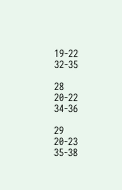19-22                         32-35

28                       20-22                         34-36

29                       20-23                         35-38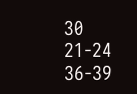30                       21-24                         36-39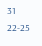31                       22-25